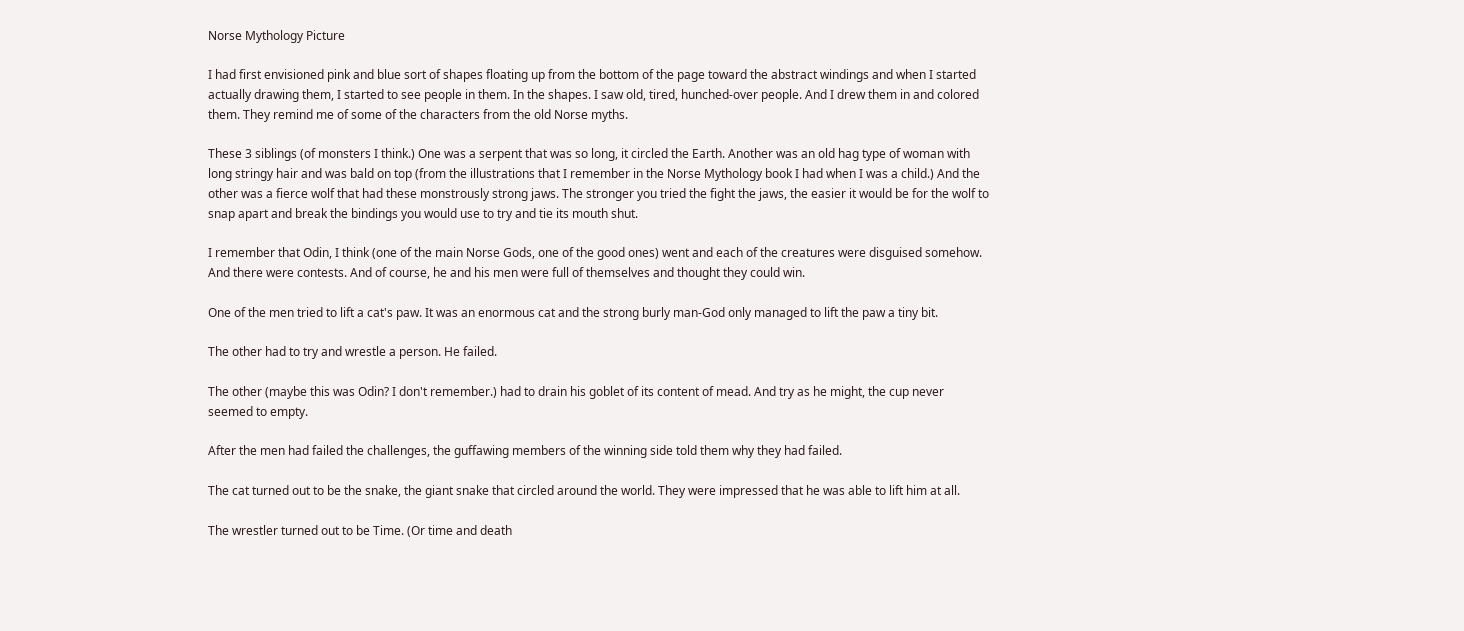Norse Mythology Picture

I had first envisioned pink and blue sort of shapes floating up from the bottom of the page toward the abstract windings and when I started actually drawing them, I started to see people in them. In the shapes. I saw old, tired, hunched-over people. And I drew them in and colored them. They remind me of some of the characters from the old Norse myths.

These 3 siblings (of monsters I think.) One was a serpent that was so long, it circled the Earth. Another was an old hag type of woman with long stringy hair and was bald on top (from the illustrations that I remember in the Norse Mythology book I had when I was a child.) And the other was a fierce wolf that had these monstrously strong jaws. The stronger you tried the fight the jaws, the easier it would be for the wolf to snap apart and break the bindings you would use to try and tie its mouth shut.

I remember that Odin, I think (one of the main Norse Gods, one of the good ones) went and each of the creatures were disguised somehow. And there were contests. And of course, he and his men were full of themselves and thought they could win.

One of the men tried to lift a cat's paw. It was an enormous cat and the strong burly man-God only managed to lift the paw a tiny bit.

The other had to try and wrestle a person. He failed.

The other (maybe this was Odin? I don't remember.) had to drain his goblet of its content of mead. And try as he might, the cup never seemed to empty.

After the men had failed the challenges, the guffawing members of the winning side told them why they had failed.

The cat turned out to be the snake, the giant snake that circled around the world. They were impressed that he was able to lift him at all.

The wrestler turned out to be Time. (Or time and death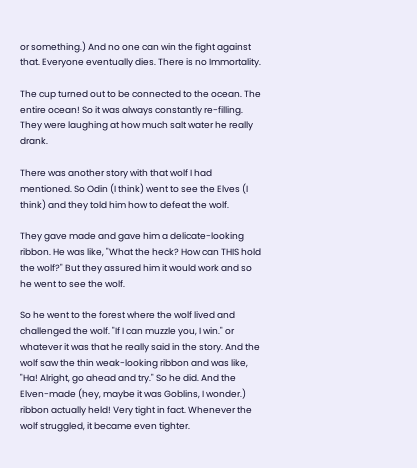or something.) And no one can win the fight against that. Everyone eventually dies. There is no Immortality.

The cup turned out to be connected to the ocean. The entire ocean! So it was always constantly re-filling. They were laughing at how much salt water he really drank.

There was another story with that wolf I had mentioned. So Odin (I think) went to see the Elves (I think) and they told him how to defeat the wolf.

They gave made and gave him a delicate-looking ribbon. He was like, "What the heck? How can THIS hold the wolf?" But they assured him it would work and so he went to see the wolf.

So he went to the forest where the wolf lived and challenged the wolf. "If I can muzzle you, I win." or whatever it was that he really said in the story. And the wolf saw the thin weak-looking ribbon and was like, "Ha! Alright, go ahead and try." So he did. And the Elven-made (hey, maybe it was Goblins, I wonder.) ribbon actually held! Very tight in fact. Whenever the wolf struggled, it became even tighter.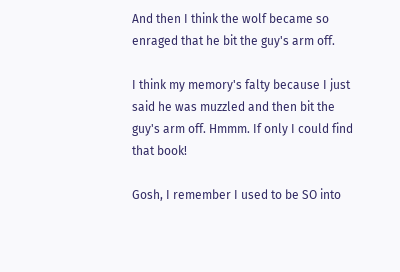And then I think the wolf became so enraged that he bit the guy's arm off.

I think my memory's falty because I just said he was muzzled and then bit the guy's arm off. Hmmm. If only I could find that book!

Gosh, I remember I used to be SO into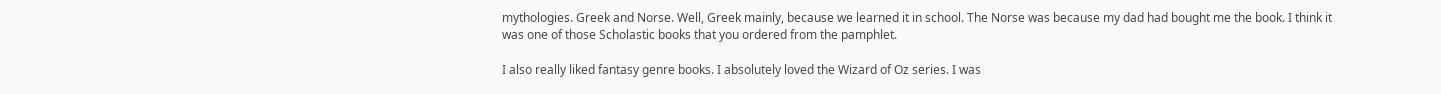mythologies. Greek and Norse. Well, Greek mainly, because we learned it in school. The Norse was because my dad had bought me the book. I think it was one of those Scholastic books that you ordered from the pamphlet.

I also really liked fantasy genre books. I absolutely loved the Wizard of Oz series. I was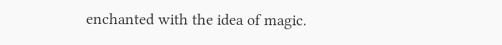enchanted with the idea of magic.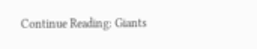Continue Reading: Giants